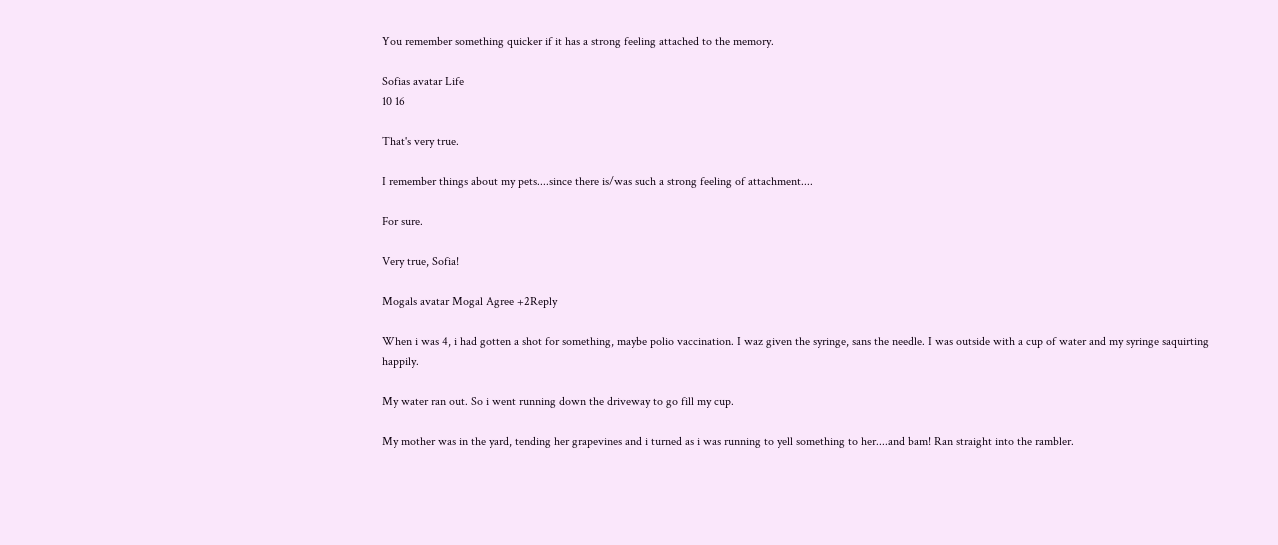You remember something quicker if it has a strong feeling attached to the memory.

Sofias avatar Life
10 16

That's very true.

I remember things about my pets....since there is/was such a strong feeling of attachment....

For sure.

Very true, Sofia!

Mogals avatar Mogal Agree +2Reply

When i was 4, i had gotten a shot for something, maybe polio vaccination. I waz given the syringe, sans the needle. I was outside with a cup of water and my syringe saquirting happily.

My water ran out. So i went running down the driveway to go fill my cup.

My mother was in the yard, tending her grapevines and i turned as i was running to yell something to her....and bam! Ran straight into the rambler.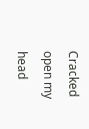Cracked open my head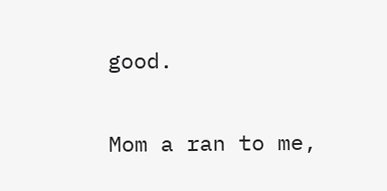good.

Mom a ran to me,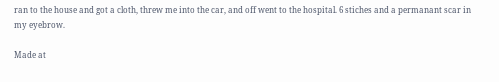ran to the house and got a cloth, threw me into the car, and off went to the hospital. 6 stiches and a permanant scar in my eyebrow.

Made at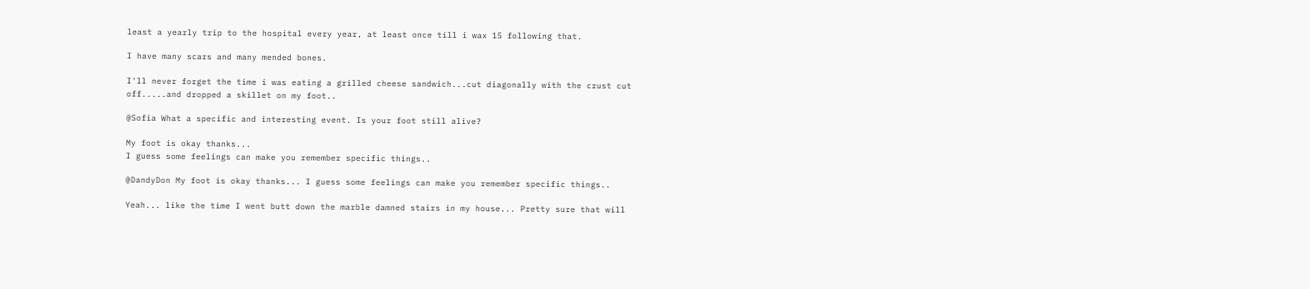least a yearly trip to the hospital every year, at least once till i wax 15 following that.

I have many scars and many mended bones.

I'll never forget the time i was eating a grilled cheese sandwich...cut diagonally with the crust cut off.....and dropped a skillet on my foot..

@Sofia What a specific and interesting event. Is your foot still alive?

My foot is okay thanks...
I guess some feelings can make you remember specific things..

@DandyDon My foot is okay thanks... I guess some feelings can make you remember specific things..

Yeah... like the time I went butt down the marble damned stairs in my house... Pretty sure that will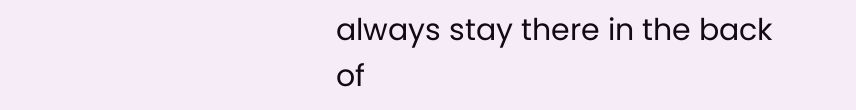always stay there in the back of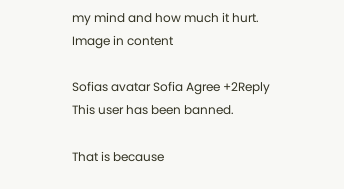my mind and how much it hurt.
Image in content

Sofias avatar Sofia Agree +2Reply
This user has been banned.

That is because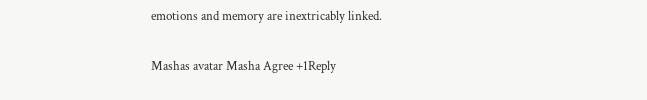emotions and memory are inextricably linked.

Mashas avatar Masha Agree +1Reply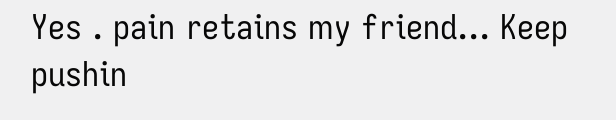Yes . pain retains my friend... Keep pushin